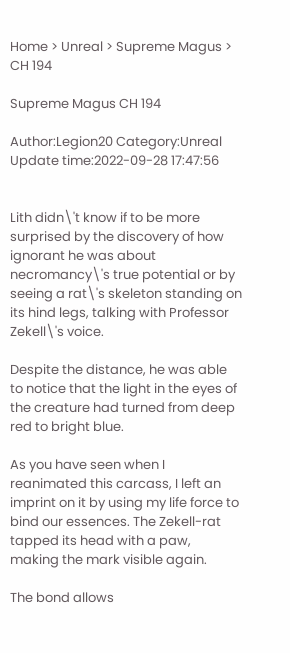Home > Unreal > Supreme Magus > CH 194

Supreme Magus CH 194

Author:Legion20 Category:Unreal Update time:2022-09-28 17:47:56


Lith didn\'t know if to be more surprised by the discovery of how ignorant he was about necromancy\'s true potential or by seeing a rat\'s skeleton standing on its hind legs, talking with Professor Zekell\'s voice.

Despite the distance, he was able to notice that the light in the eyes of the creature had turned from deep red to bright blue.

As you have seen when I reanimated this carcass, I left an imprint on it by using my life force to bind our essences. The Zekell-rat tapped its head with a paw, making the mark visible again.

The bond allows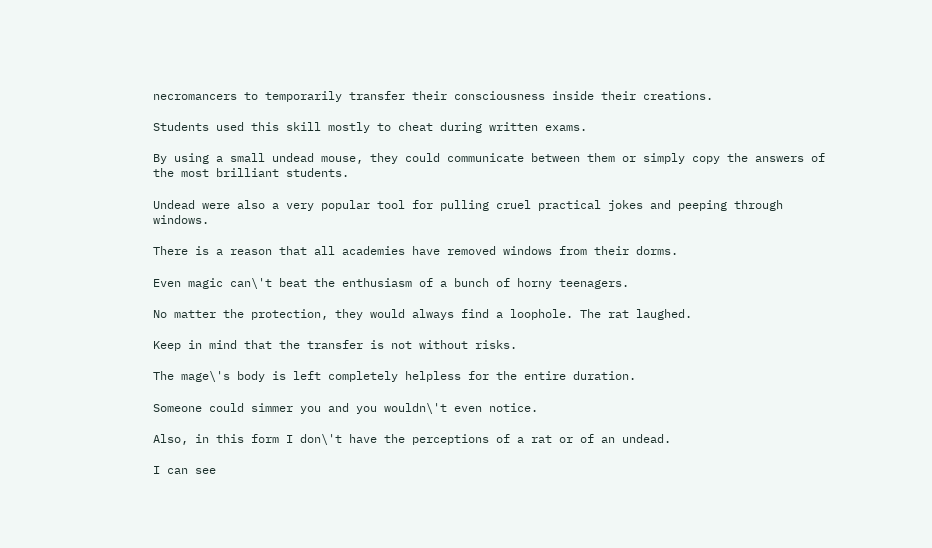necromancers to temporarily transfer their consciousness inside their creations.

Students used this skill mostly to cheat during written exams.

By using a small undead mouse, they could communicate between them or simply copy the answers of the most brilliant students.

Undead were also a very popular tool for pulling cruel practical jokes and peeping through windows.

There is a reason that all academies have removed windows from their dorms.

Even magic can\'t beat the enthusiasm of a bunch of horny teenagers.

No matter the protection, they would always find a loophole. The rat laughed.

Keep in mind that the transfer is not without risks.

The mage\'s body is left completely helpless for the entire duration.

Someone could simmer you and you wouldn\'t even notice.

Also, in this form I don\'t have the perceptions of a rat or of an undead.

I can see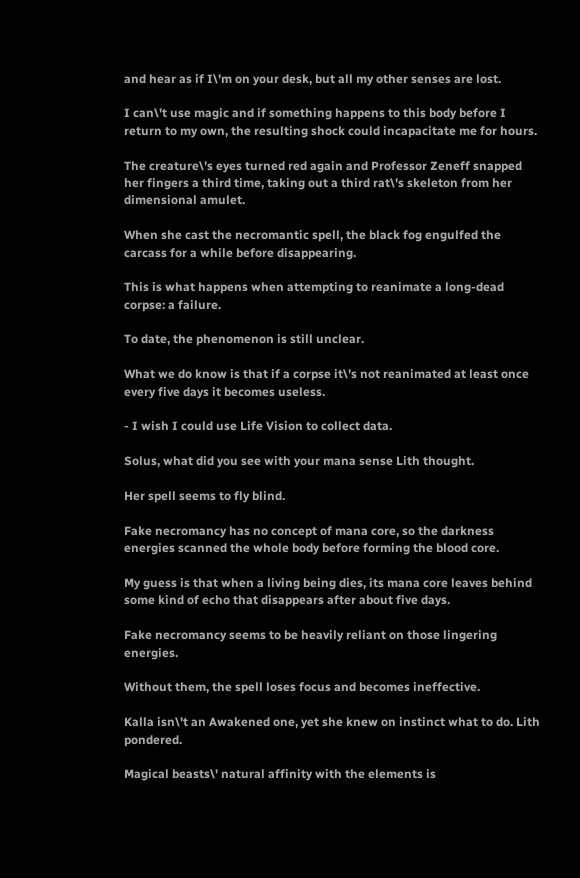and hear as if I\'m on your desk, but all my other senses are lost.

I can\'t use magic and if something happens to this body before I return to my own, the resulting shock could incapacitate me for hours.

The creature\'s eyes turned red again and Professor Zeneff snapped her fingers a third time, taking out a third rat\'s skeleton from her dimensional amulet.

When she cast the necromantic spell, the black fog engulfed the carcass for a while before disappearing.

This is what happens when attempting to reanimate a long-dead corpse: a failure.

To date, the phenomenon is still unclear.

What we do know is that if a corpse it\'s not reanimated at least once every five days it becomes useless.

- I wish I could use Life Vision to collect data.

Solus, what did you see with your mana sense Lith thought.

Her spell seems to fly blind.

Fake necromancy has no concept of mana core, so the darkness energies scanned the whole body before forming the blood core.

My guess is that when a living being dies, its mana core leaves behind some kind of echo that disappears after about five days.

Fake necromancy seems to be heavily reliant on those lingering energies.

Without them, the spell loses focus and becomes ineffective.

Kalla isn\'t an Awakened one, yet she knew on instinct what to do. Lith pondered.

Magical beasts\' natural affinity with the elements is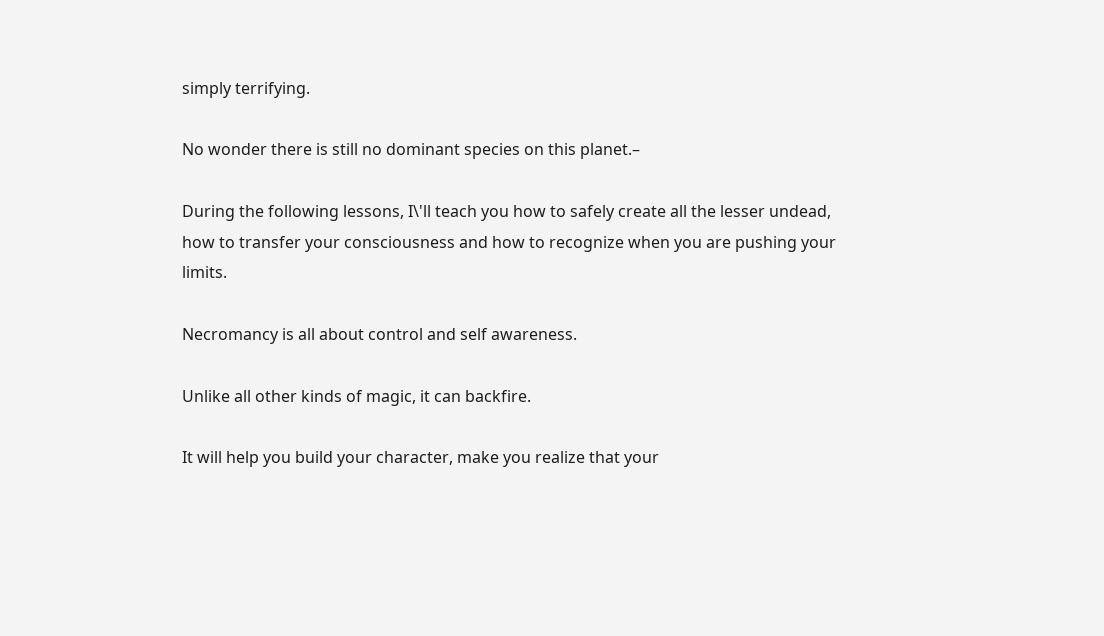simply terrifying.

No wonder there is still no dominant species on this planet.–

During the following lessons, I\'ll teach you how to safely create all the lesser undead, how to transfer your consciousness and how to recognize when you are pushing your limits.

Necromancy is all about control and self awareness.

Unlike all other kinds of magic, it can backfire.

It will help you build your character, make you realize that your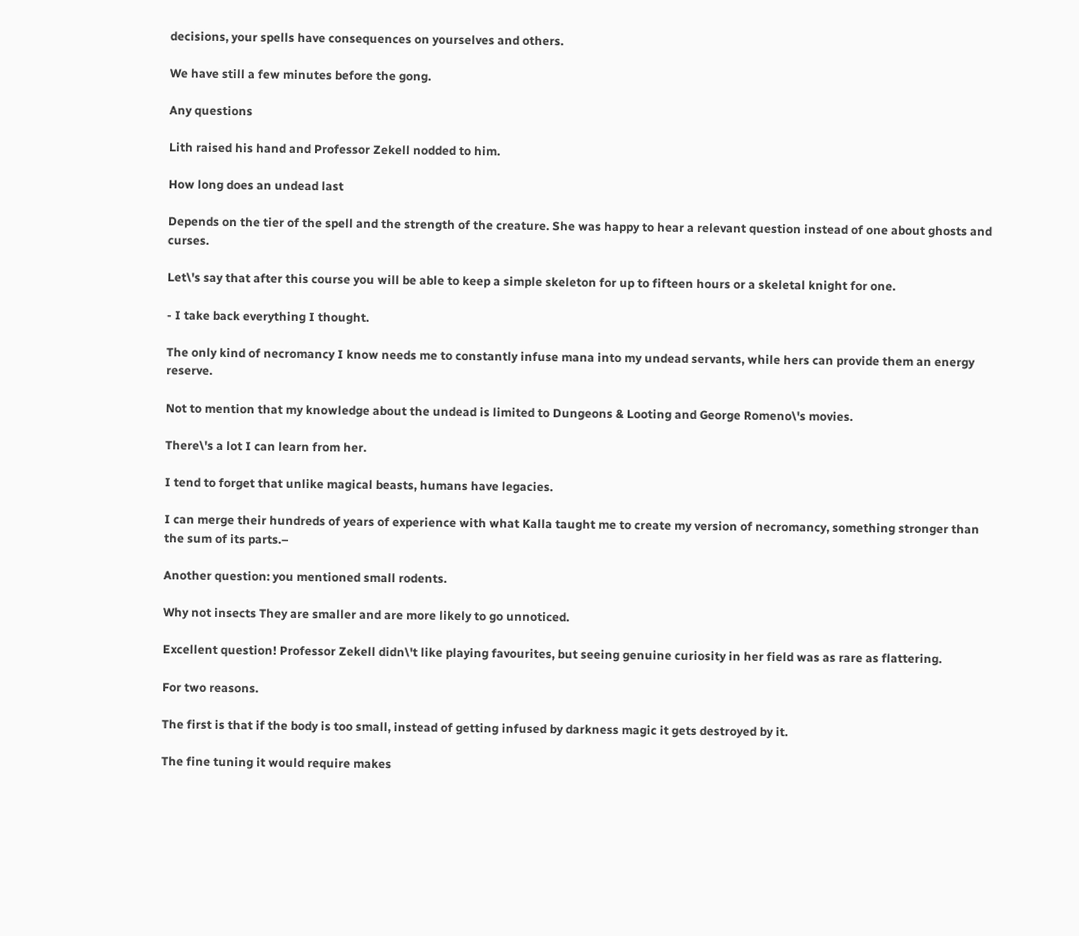decisions, your spells have consequences on yourselves and others.

We have still a few minutes before the gong.

Any questions

Lith raised his hand and Professor Zekell nodded to him.

How long does an undead last

Depends on the tier of the spell and the strength of the creature. She was happy to hear a relevant question instead of one about ghosts and curses.

Let\'s say that after this course you will be able to keep a simple skeleton for up to fifteen hours or a skeletal knight for one.

- I take back everything I thought.

The only kind of necromancy I know needs me to constantly infuse mana into my undead servants, while hers can provide them an energy reserve.

Not to mention that my knowledge about the undead is limited to Dungeons & Looting and George Romeno\'s movies.

There\'s a lot I can learn from her.

I tend to forget that unlike magical beasts, humans have legacies.

I can merge their hundreds of years of experience with what Kalla taught me to create my version of necromancy, something stronger than the sum of its parts.–

Another question: you mentioned small rodents.

Why not insects They are smaller and are more likely to go unnoticed.

Excellent question! Professor Zekell didn\'t like playing favourites, but seeing genuine curiosity in her field was as rare as flattering.

For two reasons.

The first is that if the body is too small, instead of getting infused by darkness magic it gets destroyed by it.

The fine tuning it would require makes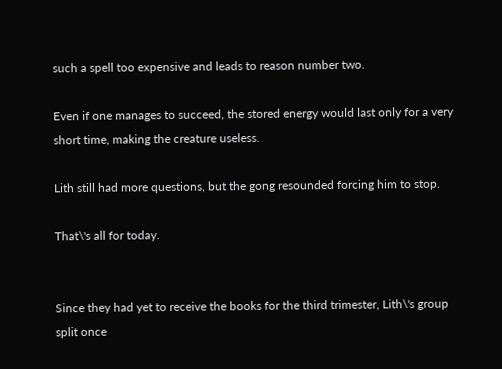such a spell too expensive and leads to reason number two.

Even if one manages to succeed, the stored energy would last only for a very short time, making the creature useless.

Lith still had more questions, but the gong resounded forcing him to stop.

That\'s all for today.


Since they had yet to receive the books for the third trimester, Lith\'s group split once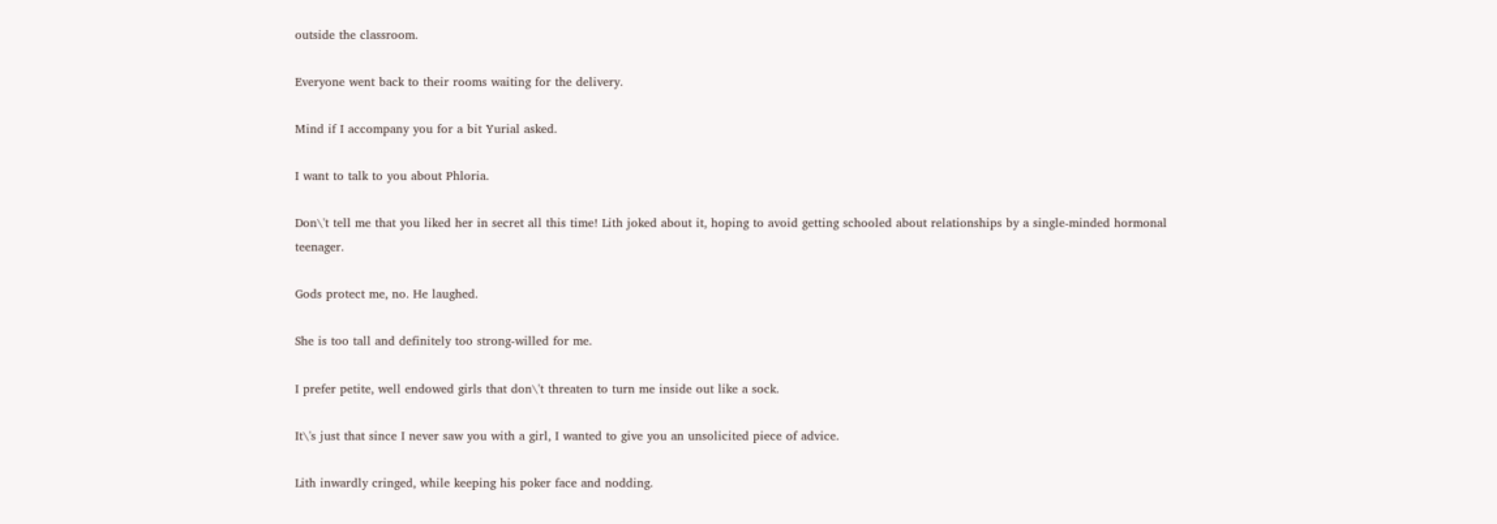outside the classroom.

Everyone went back to their rooms waiting for the delivery.

Mind if I accompany you for a bit Yurial asked.

I want to talk to you about Phloria.

Don\'t tell me that you liked her in secret all this time! Lith joked about it, hoping to avoid getting schooled about relationships by a single-minded hormonal teenager.

Gods protect me, no. He laughed.

She is too tall and definitely too strong-willed for me.

I prefer petite, well endowed girls that don\'t threaten to turn me inside out like a sock.

It\'s just that since I never saw you with a girl, I wanted to give you an unsolicited piece of advice.

Lith inwardly cringed, while keeping his poker face and nodding.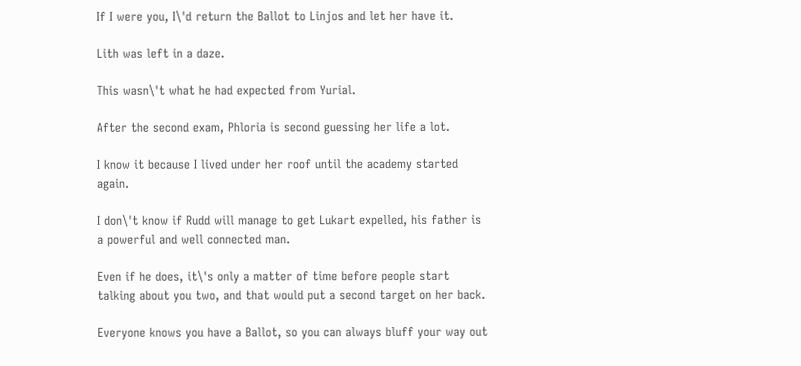If I were you, I\'d return the Ballot to Linjos and let her have it.

Lith was left in a daze.

This wasn\'t what he had expected from Yurial.

After the second exam, Phloria is second guessing her life a lot.

I know it because I lived under her roof until the academy started again.

I don\'t know if Rudd will manage to get Lukart expelled, his father is a powerful and well connected man.

Even if he does, it\'s only a matter of time before people start talking about you two, and that would put a second target on her back.

Everyone knows you have a Ballot, so you can always bluff your way out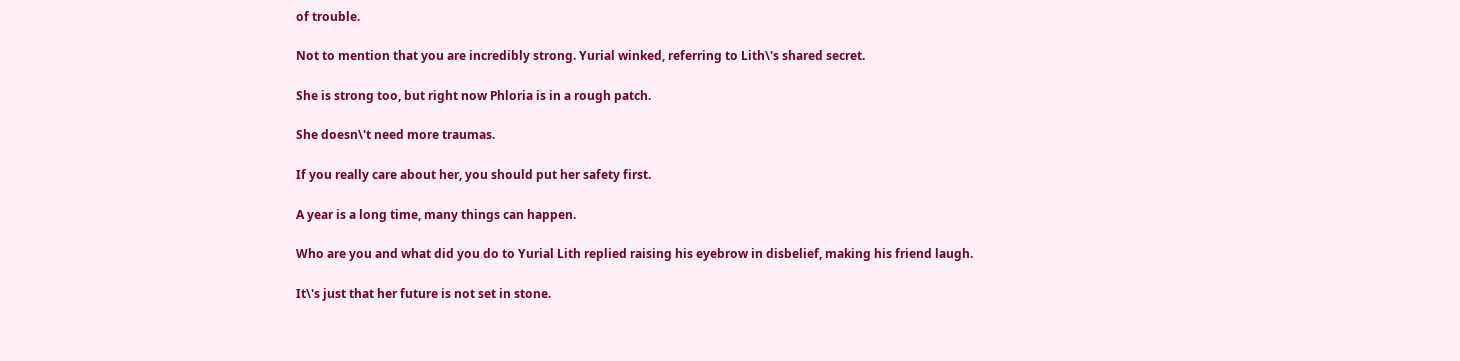of trouble.

Not to mention that you are incredibly strong. Yurial winked, referring to Lith\'s shared secret.

She is strong too, but right now Phloria is in a rough patch.

She doesn\'t need more traumas.

If you really care about her, you should put her safety first.

A year is a long time, many things can happen.

Who are you and what did you do to Yurial Lith replied raising his eyebrow in disbelief, making his friend laugh.

It\'s just that her future is not set in stone.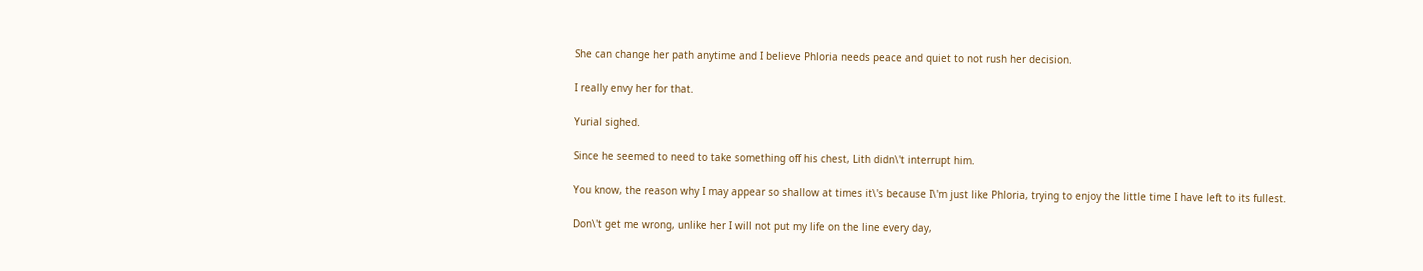She can change her path anytime and I believe Phloria needs peace and quiet to not rush her decision.

I really envy her for that.

Yurial sighed.

Since he seemed to need to take something off his chest, Lith didn\'t interrupt him.

You know, the reason why I may appear so shallow at times it\'s because I\'m just like Phloria, trying to enjoy the little time I have left to its fullest.

Don\'t get me wrong, unlike her I will not put my life on the line every day,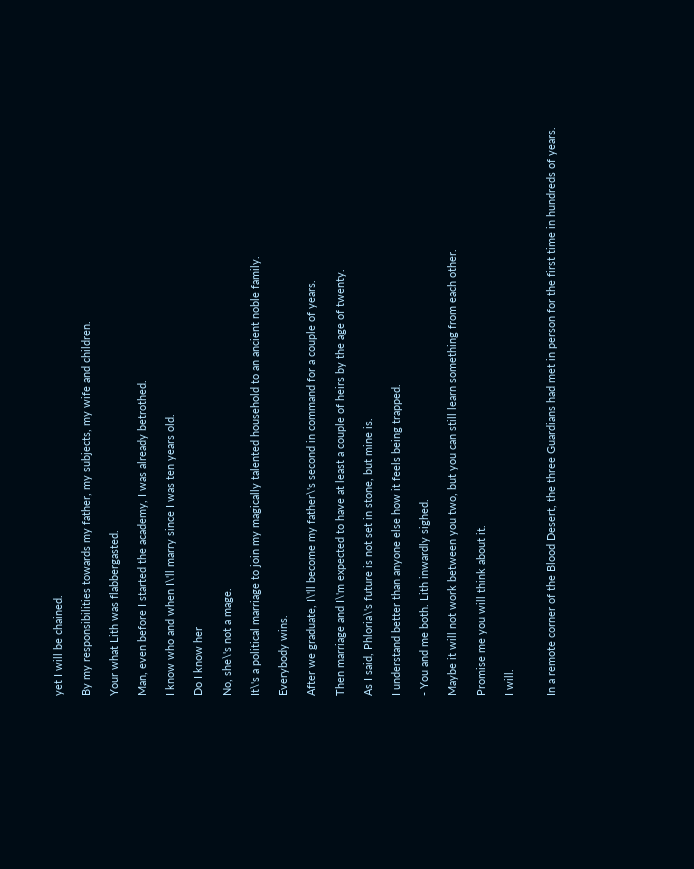yet I will be chained.

By my responsibilities towards my father, my subjects, my wife and children.

Your what Lith was flabbergasted.

Man, even before I started the academy, I was already betrothed.

I know who and when I\'ll marry since I was ten years old.

Do I know her

No, she\'s not a mage.

It\'s a political marriage to join my magically talented household to an ancient noble family.

Everybody wins.

After we graduate, I\'ll become my father\'s second in command for a couple of years.

Then marriage and I\'m expected to have at least a couple of heirs by the age of twenty.

As I said, Phloria\'s future is not set in stone, but mine is.

I understand better than anyone else how it feels being trapped.

- You and me both. Lith inwardly sighed.

Maybe it will not work between you two, but you can still learn something from each other.

Promise me you will think about it.

I will.


In a remote corner of the Blood Desert, the three Guardians had met in person for the first time in hundreds of years.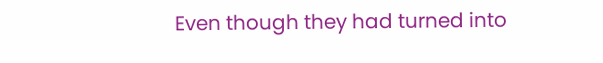Even though they had turned into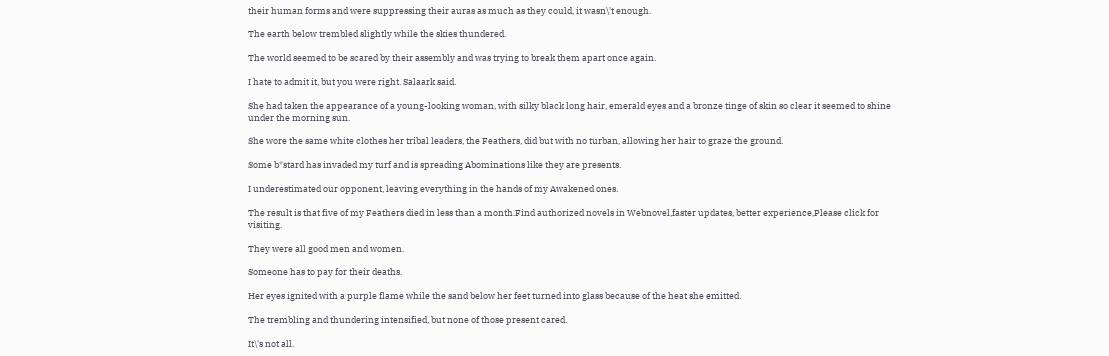their human forms and were suppressing their auras as much as they could, it wasn\'t enough.

The earth below trembled slightly while the skies thundered.

The world seemed to be scared by their assembly and was trying to break them apart once again.

I hate to admit it, but you were right. Salaark said.

She had taken the appearance of a young-looking woman, with silky black long hair, emerald eyes and a bronze tinge of skin so clear it seemed to shine under the morning sun.

She wore the same white clothes her tribal leaders, the Feathers, did but with no turban, allowing her hair to graze the ground.

Some b*stard has invaded my turf and is spreading Abominations like they are presents.

I underestimated our opponent, leaving everything in the hands of my Awakened ones.

The result is that five of my Feathers died in less than a month.Find authorized novels in Webnovel,faster updates, better experience,Please click for visiting.

They were all good men and women.

Someone has to pay for their deaths.

Her eyes ignited with a purple flame while the sand below her feet turned into glass because of the heat she emitted.

The trembling and thundering intensified, but none of those present cared.

It\'s not all.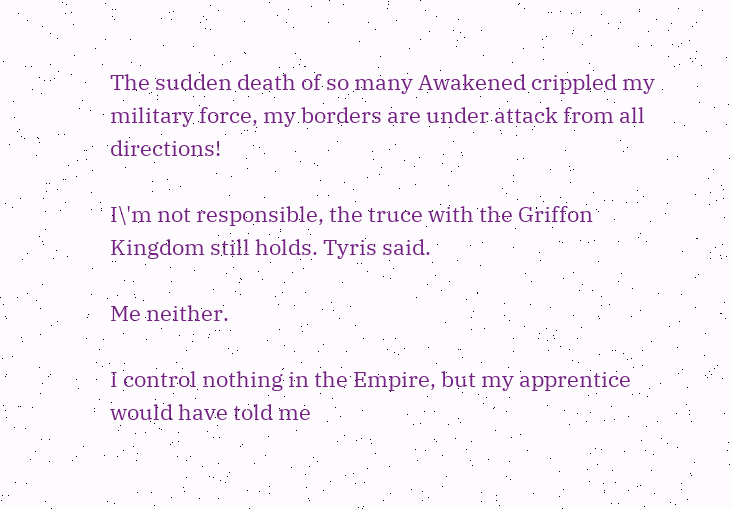The sudden death of so many Awakened crippled my military force, my borders are under attack from all directions!

I\'m not responsible, the truce with the Griffon Kingdom still holds. Tyris said.

Me neither.

I control nothing in the Empire, but my apprentice would have told me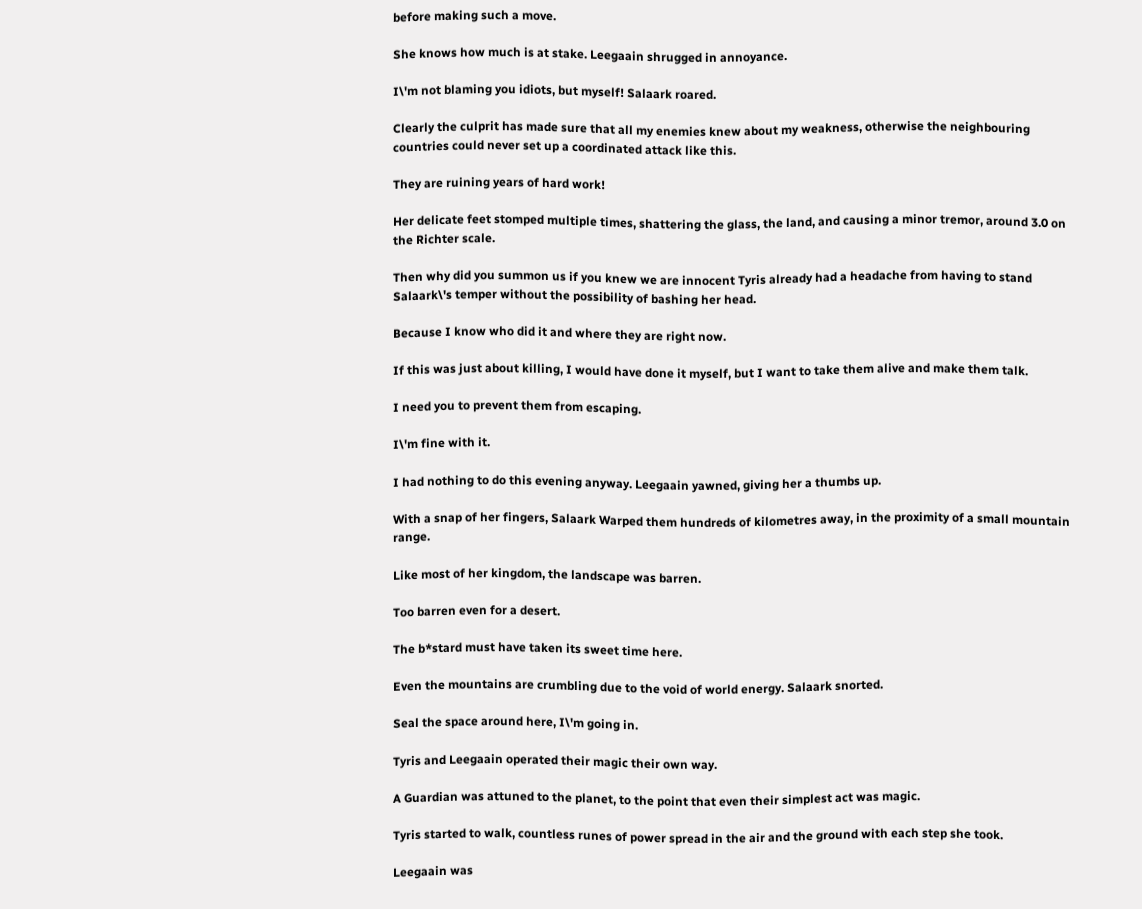before making such a move.

She knows how much is at stake. Leegaain shrugged in annoyance.

I\'m not blaming you idiots, but myself! Salaark roared.

Clearly the culprit has made sure that all my enemies knew about my weakness, otherwise the neighbouring countries could never set up a coordinated attack like this.

They are ruining years of hard work!

Her delicate feet stomped multiple times, shattering the glass, the land, and causing a minor tremor, around 3.0 on the Richter scale.

Then why did you summon us if you knew we are innocent Tyris already had a headache from having to stand Salaark\'s temper without the possibility of bashing her head.

Because I know who did it and where they are right now.

If this was just about killing, I would have done it myself, but I want to take them alive and make them talk.

I need you to prevent them from escaping.

I\'m fine with it.

I had nothing to do this evening anyway. Leegaain yawned, giving her a thumbs up.

With a snap of her fingers, Salaark Warped them hundreds of kilometres away, in the proximity of a small mountain range.

Like most of her kingdom, the landscape was barren.

Too barren even for a desert.

The b*stard must have taken its sweet time here.

Even the mountains are crumbling due to the void of world energy. Salaark snorted.

Seal the space around here, I\'m going in.

Tyris and Leegaain operated their magic their own way.

A Guardian was attuned to the planet, to the point that even their simplest act was magic.

Tyris started to walk, countless runes of power spread in the air and the ground with each step she took.

Leegaain was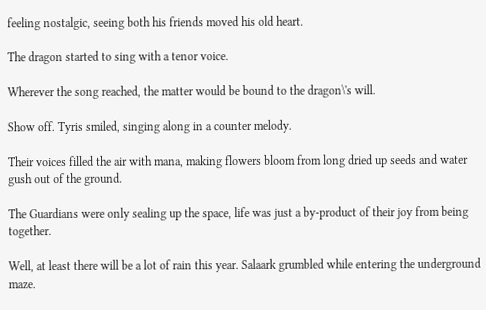feeling nostalgic, seeing both his friends moved his old heart.

The dragon started to sing with a tenor voice.

Wherever the song reached, the matter would be bound to the dragon\'s will.

Show off. Tyris smiled, singing along in a counter melody.

Their voices filled the air with mana, making flowers bloom from long dried up seeds and water gush out of the ground.

The Guardians were only sealing up the space, life was just a by-product of their joy from being together.

Well, at least there will be a lot of rain this year. Salaark grumbled while entering the underground maze.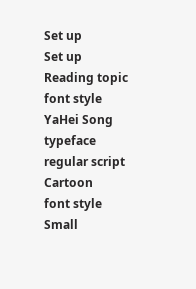Set up
Set up
Reading topic
font style
YaHei Song typeface regular script Cartoon
font style
Small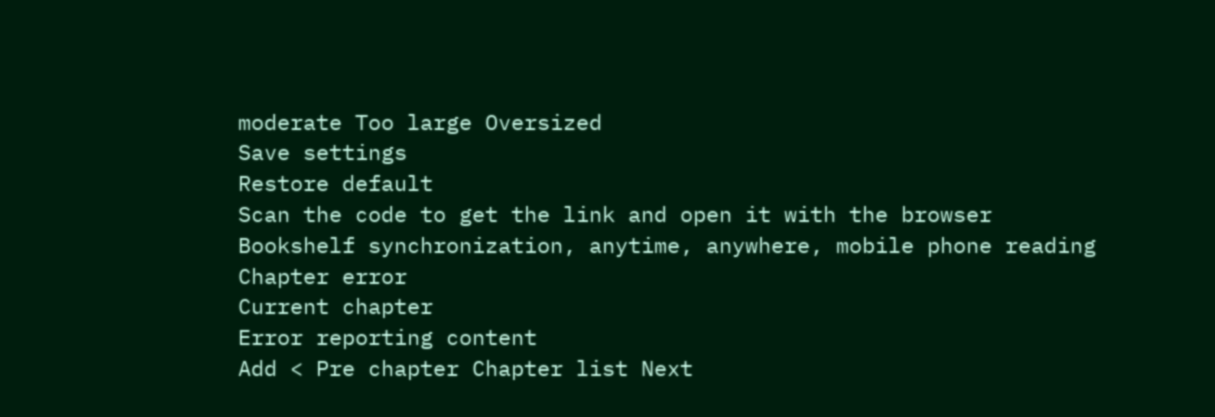moderate Too large Oversized
Save settings
Restore default
Scan the code to get the link and open it with the browser
Bookshelf synchronization, anytime, anywhere, mobile phone reading
Chapter error
Current chapter
Error reporting content
Add < Pre chapter Chapter list Next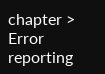chapter > Error reporting